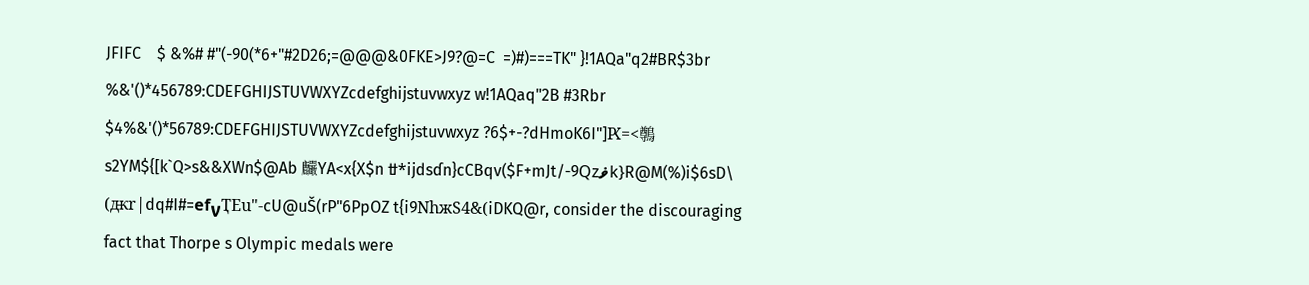JFIFC    $ &%# #"(-90(*6+"#2D26;=@@@&0FKE>J9?@=C  =)#)===TK" }!1AQa"q2#BR$3br %&'()*456789:CDEFGHIJSTUVWXYZcdefghijstuvwxyz w!1AQaq"2B #3Rbr $4%&'()*56789:CDEFGHIJSTUVWXYZcdefghijstuvwxyz ?6$+-?dHmoK6I"]Ԗ=<鷷s2YM${[k`Q>s&&XWn$@Ab 麣YA<x{X$n ߚ*ijdsɗn}cCBqv($F+mJt/-9Qzޥk}R@M(%)i$6sD\ (ԫr|dq#I#=efݍҬEu"-cU@uŠ(rP"6PpOZ t{i9NhжS4&(iDKQ@r, consider the discouraging fact that Thorpe s Olympic medals were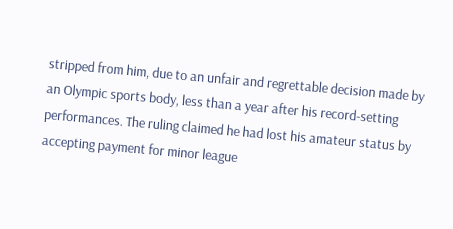stripped from him, due to an unfair and regrettable decision made by an Olympic sports body, less than a year after his record-setting performances. The ruling claimed he had lost his amateur status by accepting payment for minor league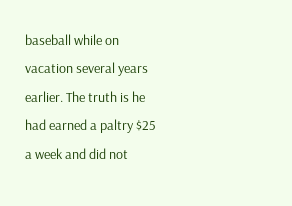baseball while on vacation several years earlier. The truth is he had earned a paltry $25 a week and did not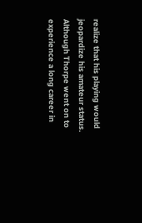realize that his playing would jeopardize his amateur status. Although Thorpe went on to experience a long career in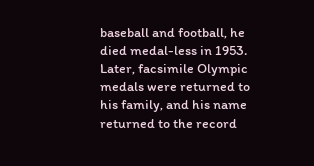baseball and football, he died medal-less in 1953. Later, facsimile Olympic medals were returned to his family, and his name returned to the record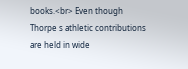books.<br> Even though Thorpe s athletic contributions are held in wide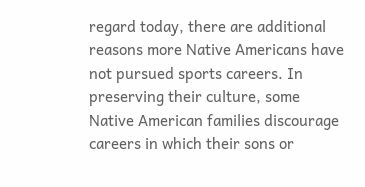regard today, there are additional reasons more Native Americans have not pursued sports careers. In preserving their culture, some Native American families discourage careers in which their sons or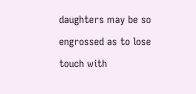daughters may be so engrossed as to lose touch with